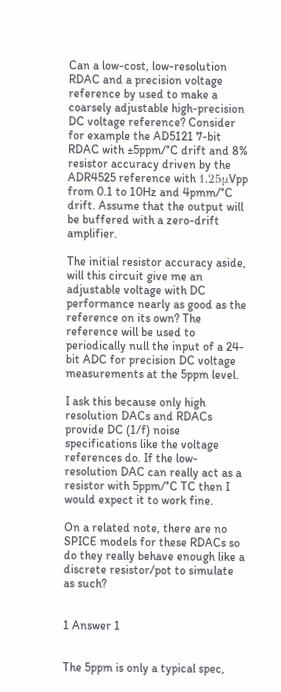Can a low-cost, low-resolution RDAC and a precision voltage reference by used to make a coarsely adjustable high-precision DC voltage reference? Consider for example the AD5121 7-bit RDAC with ±5ppm/°C drift and 8% resistor accuracy driven by the ADR4525 reference with 1.25μVpp from 0.1 to 10Hz and 4pmm/°C drift. Assume that the output will be buffered with a zero-drift amplifier.

The initial resistor accuracy aside, will this circuit give me an adjustable voltage with DC performance nearly as good as the reference on its own? The reference will be used to periodically null the input of a 24-bit ADC for precision DC voltage measurements at the 5ppm level.

I ask this because only high resolution DACs and RDACs provide DC (1/f) noise specifications like the voltage references do. If the low-resolution DAC can really act as a resistor with 5ppm/°C TC then I would expect it to work fine.

On a related note, there are no SPICE models for these RDACs so do they really behave enough like a discrete resistor/pot to simulate as such?


1 Answer 1


The 5ppm is only a typical spec,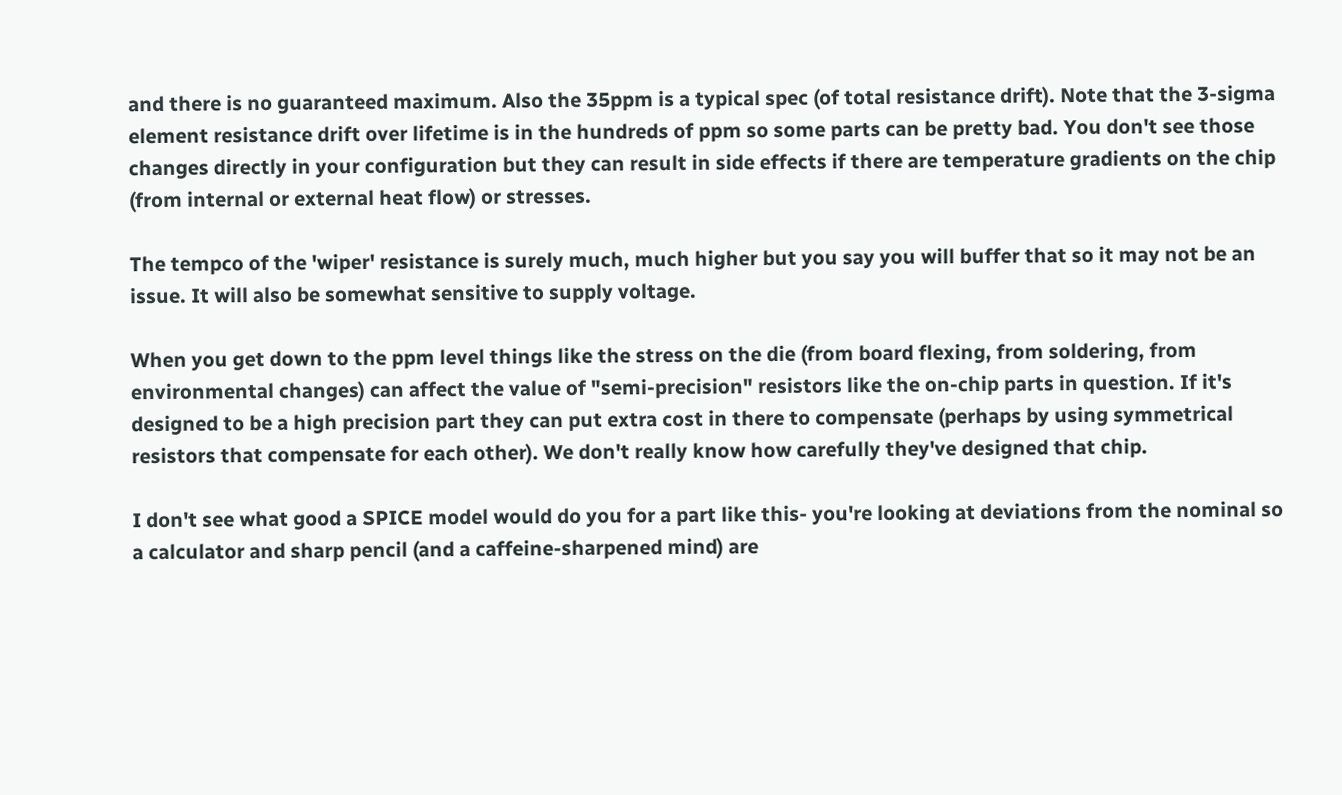and there is no guaranteed maximum. Also the 35ppm is a typical spec (of total resistance drift). Note that the 3-sigma element resistance drift over lifetime is in the hundreds of ppm so some parts can be pretty bad. You don't see those changes directly in your configuration but they can result in side effects if there are temperature gradients on the chip (from internal or external heat flow) or stresses.

The tempco of the 'wiper' resistance is surely much, much higher but you say you will buffer that so it may not be an issue. It will also be somewhat sensitive to supply voltage.

When you get down to the ppm level things like the stress on the die (from board flexing, from soldering, from environmental changes) can affect the value of "semi-precision" resistors like the on-chip parts in question. If it's designed to be a high precision part they can put extra cost in there to compensate (perhaps by using symmetrical resistors that compensate for each other). We don't really know how carefully they've designed that chip.

I don't see what good a SPICE model would do you for a part like this- you're looking at deviations from the nominal so a calculator and sharp pencil (and a caffeine-sharpened mind) are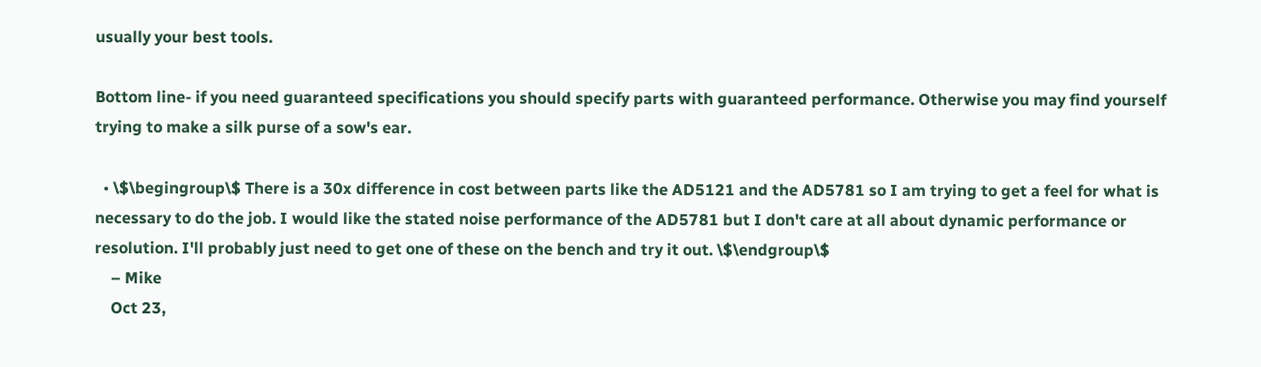usually your best tools.

Bottom line- if you need guaranteed specifications you should specify parts with guaranteed performance. Otherwise you may find yourself trying to make a silk purse of a sow's ear.

  • \$\begingroup\$ There is a 30x difference in cost between parts like the AD5121 and the AD5781 so I am trying to get a feel for what is necessary to do the job. I would like the stated noise performance of the AD5781 but I don't care at all about dynamic performance or resolution. I'll probably just need to get one of these on the bench and try it out. \$\endgroup\$
    – Mike
    Oct 23,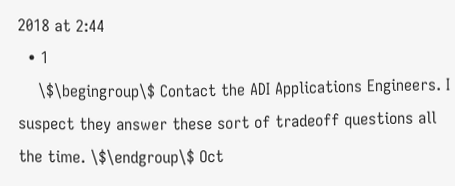2018 at 2:44
  • 1
    \$\begingroup\$ Contact the ADI Applications Engineers. I suspect they answer these sort of tradeoff questions all the time. \$\endgroup\$ Oct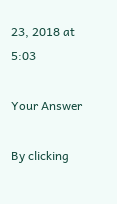23, 2018 at 5:03

Your Answer

By clicking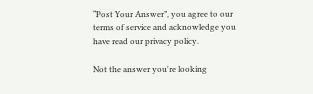“Post Your Answer”, you agree to our terms of service and acknowledge you have read our privacy policy.

Not the answer you're looking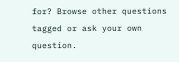for? Browse other questions tagged or ask your own question.